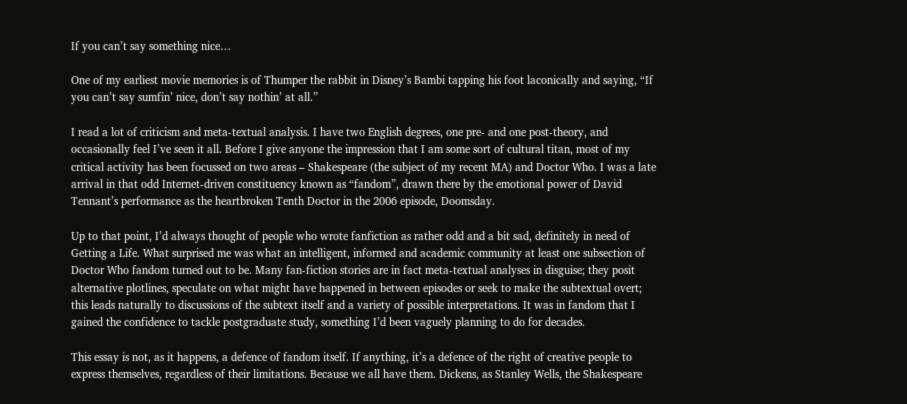If you can’t say something nice…

One of my earliest movie memories is of Thumper the rabbit in Disney’s Bambi tapping his foot laconically and saying, “If you can’t say sumfin’ nice, don’t say nothin’ at all.”

I read a lot of criticism and meta-textual analysis. I have two English degrees, one pre- and one post-theory, and occasionally feel I’ve seen it all. Before I give anyone the impression that I am some sort of cultural titan, most of my critical activity has been focussed on two areas – Shakespeare (the subject of my recent MA) and Doctor Who. I was a late arrival in that odd Internet-driven constituency known as “fandom”, drawn there by the emotional power of David Tennant’s performance as the heartbroken Tenth Doctor in the 2006 episode, Doomsday.

Up to that point, I’d always thought of people who wrote fanfiction as rather odd and a bit sad, definitely in need of Getting a Life. What surprised me was what an intelligent, informed and academic community at least one subsection of Doctor Who fandom turned out to be. Many fan-fiction stories are in fact meta-textual analyses in disguise; they posit alternative plotlines, speculate on what might have happened in between episodes or seek to make the subtextual overt; this leads naturally to discussions of the subtext itself and a variety of possible interpretations. It was in fandom that I gained the confidence to tackle postgraduate study, something I’d been vaguely planning to do for decades.

This essay is not, as it happens, a defence of fandom itself. If anything, it’s a defence of the right of creative people to express themselves, regardless of their limitations. Because we all have them. Dickens, as Stanley Wells, the Shakespeare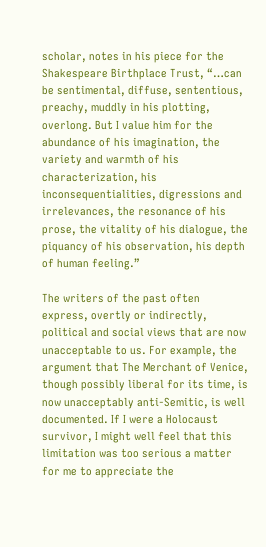scholar, notes in his piece for the Shakespeare Birthplace Trust, “…can be sentimental, diffuse, sententious, preachy, muddly in his plotting, overlong. But I value him for the abundance of his imagination, the variety and warmth of his characterization, his inconsequentialities, digressions and irrelevances, the resonance of his prose, the vitality of his dialogue, the piquancy of his observation, his depth of human feeling.”

The writers of the past often express, overtly or indirectly, political and social views that are now unacceptable to us. For example, the argument that The Merchant of Venice, though possibly liberal for its time, is now unacceptably anti-Semitic, is well documented. If I were a Holocaust survivor, I might well feel that this limitation was too serious a matter for me to appreciate the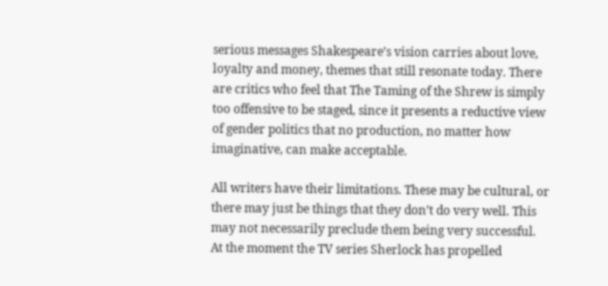serious messages Shakespeare’s vision carries about love, loyalty and money, themes that still resonate today. There are critics who feel that The Taming of the Shrew is simply too offensive to be staged, since it presents a reductive view of gender politics that no production, no matter how imaginative, can make acceptable.

All writers have their limitations. These may be cultural, or there may just be things that they don’t do very well. This may not necessarily preclude them being very successful. At the moment the TV series Sherlock has propelled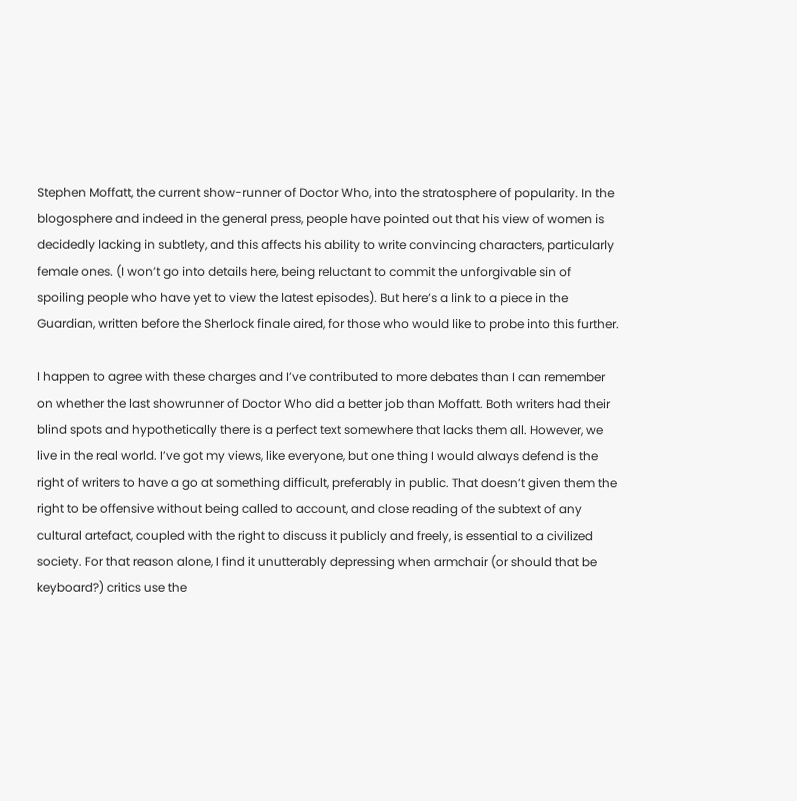Stephen Moffatt, the current show-runner of Doctor Who, into the stratosphere of popularity. In the blogosphere and indeed in the general press, people have pointed out that his view of women is decidedly lacking in subtlety, and this affects his ability to write convincing characters, particularly female ones. (I won’t go into details here, being reluctant to commit the unforgivable sin of spoiling people who have yet to view the latest episodes). But here’s a link to a piece in the Guardian, written before the Sherlock finale aired, for those who would like to probe into this further.

I happen to agree with these charges and I’ve contributed to more debates than I can remember on whether the last showrunner of Doctor Who did a better job than Moffatt. Both writers had their blind spots and hypothetically there is a perfect text somewhere that lacks them all. However, we live in the real world. I’ve got my views, like everyone, but one thing I would always defend is the right of writers to have a go at something difficult, preferably in public. That doesn’t given them the right to be offensive without being called to account, and close reading of the subtext of any cultural artefact, coupled with the right to discuss it publicly and freely, is essential to a civilized society. For that reason alone, I find it unutterably depressing when armchair (or should that be keyboard?) critics use the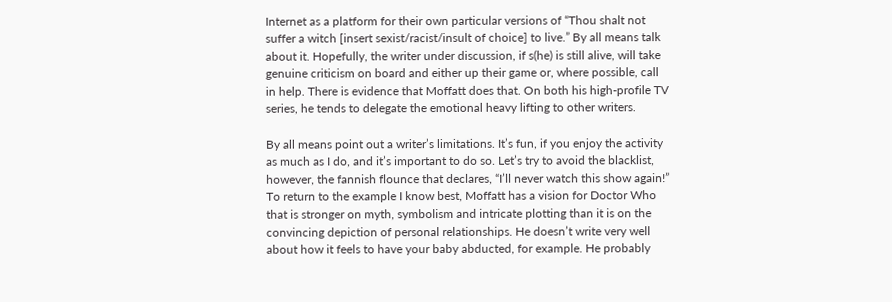Internet as a platform for their own particular versions of “Thou shalt not suffer a witch [insert sexist/racist/insult of choice] to live.” By all means talk about it. Hopefully, the writer under discussion, if s(he) is still alive, will take genuine criticism on board and either up their game or, where possible, call in help. There is evidence that Moffatt does that. On both his high-profile TV series, he tends to delegate the emotional heavy lifting to other writers.

By all means point out a writer’s limitations. It’s fun, if you enjoy the activity as much as I do, and it’s important to do so. Let’s try to avoid the blacklist, however, the fannish flounce that declares, “I’ll never watch this show again!” To return to the example I know best, Moffatt has a vision for Doctor Who that is stronger on myth, symbolism and intricate plotting than it is on the convincing depiction of personal relationships. He doesn’t write very well about how it feels to have your baby abducted, for example. He probably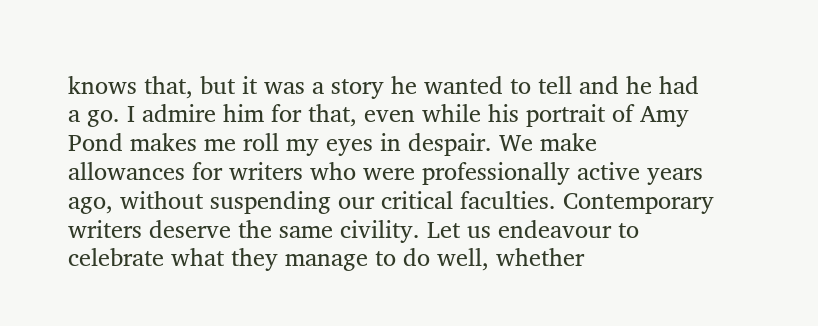knows that, but it was a story he wanted to tell and he had a go. I admire him for that, even while his portrait of Amy Pond makes me roll my eyes in despair. We make allowances for writers who were professionally active years ago, without suspending our critical faculties. Contemporary writers deserve the same civility. Let us endeavour to celebrate what they manage to do well, whether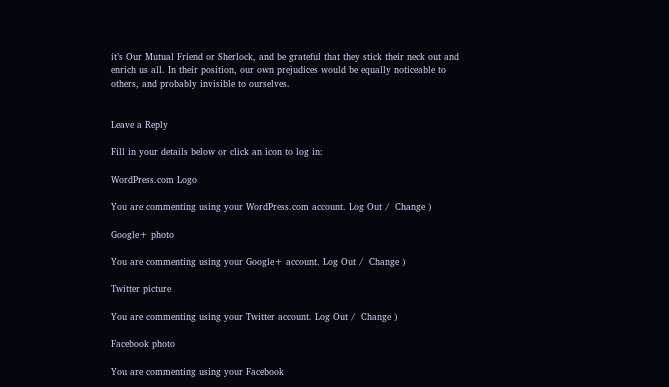it’s Our Mutual Friend or Sherlock, and be grateful that they stick their neck out and enrich us all. In their position, our own prejudices would be equally noticeable to others, and probably invisible to ourselves.


Leave a Reply

Fill in your details below or click an icon to log in:

WordPress.com Logo

You are commenting using your WordPress.com account. Log Out /  Change )

Google+ photo

You are commenting using your Google+ account. Log Out /  Change )

Twitter picture

You are commenting using your Twitter account. Log Out /  Change )

Facebook photo

You are commenting using your Facebook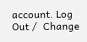account. Log Out /  Change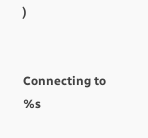)


Connecting to %s